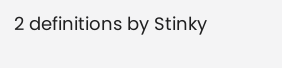2 definitions by Stinky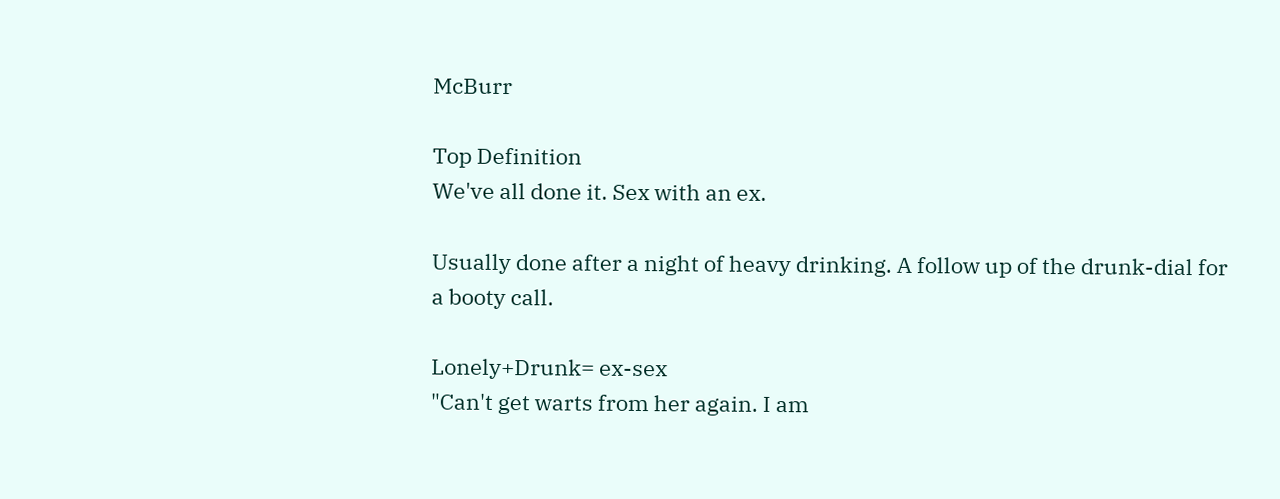McBurr

Top Definition
We've all done it. Sex with an ex.

Usually done after a night of heavy drinking. A follow up of the drunk-dial for a booty call.

Lonely+Drunk= ex-sex
"Can't get warts from her again. I am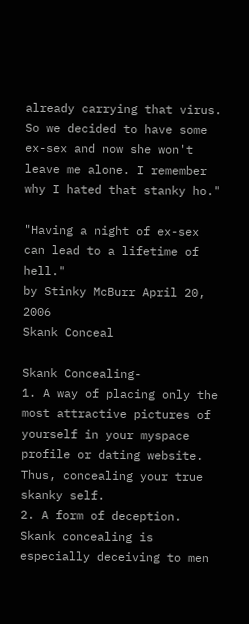already carrying that virus. So we decided to have some ex-sex and now she won't leave me alone. I remember why I hated that stanky ho."

"Having a night of ex-sex can lead to a lifetime of hell."
by Stinky McBurr April 20, 2006
Skank Conceal

Skank Concealing-
1. A way of placing only the most attractive pictures of yourself in your myspace profile or dating website. Thus, concealing your true skanky self.
2. A form of deception. Skank concealing is especially deceiving to men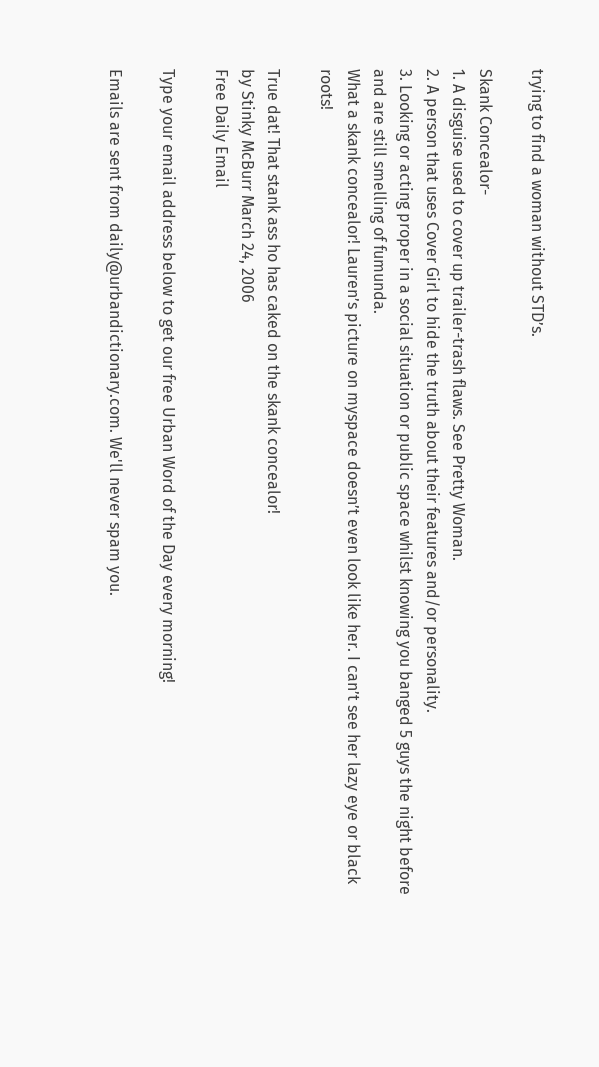trying to find a woman without STD’s.

Skank Concealor-
1. A disguise used to cover up trailer-trash flaws. See Pretty Woman.
2. A person that uses Cover Girl to hide the truth about their features and/or personality.
3. Looking or acting proper in a social situation or public space whilst knowing you banged 5 guys the night before and are still smelling of fumunda.
What a skank concealor! Lauren’s picture on myspace doesn’t even look like her. I can’t see her lazy eye or black roots!

True dat! That stank ass ho has caked on the skank concealor!
by Stinky McBurr March 24, 2006
Free Daily Email

Type your email address below to get our free Urban Word of the Day every morning!

Emails are sent from daily@urbandictionary.com. We'll never spam you.